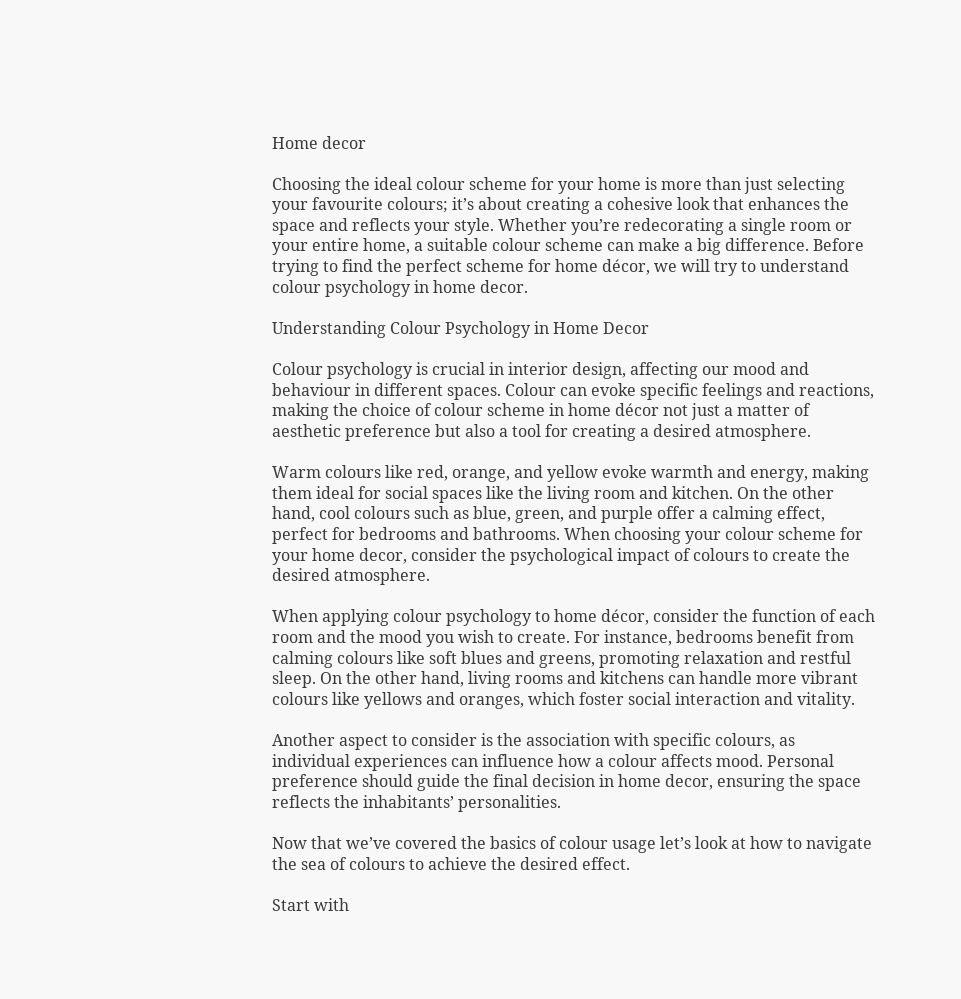Home decor

Choosing the ideal colour scheme for your home is more than just selecting your favourite colours; it’s about creating a cohesive look that enhances the space and reflects your style. Whether you’re redecorating a single room or your entire home, a suitable colour scheme can make a big difference. Before trying to find the perfect scheme for home décor, we will try to understand colour psychology in home decor.

Understanding Colour Psychology in Home Decor

Colour psychology is crucial in interior design, affecting our mood and behaviour in different spaces. Colour can evoke specific feelings and reactions, making the choice of colour scheme in home décor not just a matter of aesthetic preference but also a tool for creating a desired atmosphere.

Warm colours like red, orange, and yellow evoke warmth and energy, making them ideal for social spaces like the living room and kitchen. On the other hand, cool colours such as blue, green, and purple offer a calming effect, perfect for bedrooms and bathrooms. When choosing your colour scheme for your home decor, consider the psychological impact of colours to create the desired atmosphere.

When applying colour psychology to home décor, consider the function of each room and the mood you wish to create. For instance, bedrooms benefit from calming colours like soft blues and greens, promoting relaxation and restful sleep. On the other hand, living rooms and kitchens can handle more vibrant colours like yellows and oranges, which foster social interaction and vitality.

Another aspect to consider is the association with specific colours, as individual experiences can influence how a colour affects mood. Personal preference should guide the final decision in home decor, ensuring the space reflects the inhabitants’ personalities.

Now that we’ve covered the basics of colour usage let’s look at how to navigate the sea of colours to achieve the desired effect.

Start with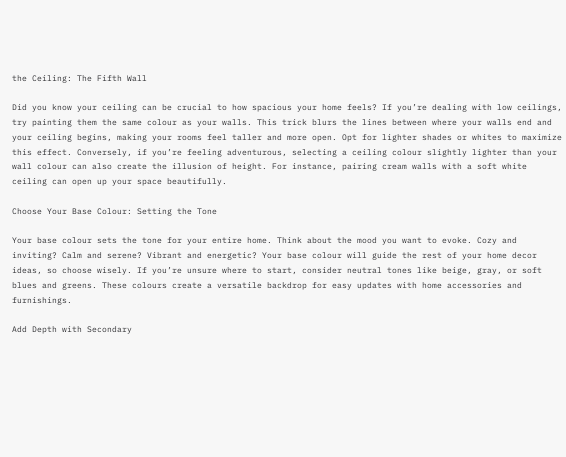the Ceiling: The Fifth Wall

Did you know your ceiling can be crucial to how spacious your home feels? If you’re dealing with low ceilings, try painting them the same colour as your walls. This trick blurs the lines between where your walls end and your ceiling begins, making your rooms feel taller and more open. Opt for lighter shades or whites to maximize this effect. Conversely, if you’re feeling adventurous, selecting a ceiling colour slightly lighter than your wall colour can also create the illusion of height. For instance, pairing cream walls with a soft white ceiling can open up your space beautifully.

Choose Your Base Colour: Setting the Tone

Your base colour sets the tone for your entire home. Think about the mood you want to evoke. Cozy and inviting? Calm and serene? Vibrant and energetic? Your base colour will guide the rest of your home decor ideas, so choose wisely. If you’re unsure where to start, consider neutral tones like beige, gray, or soft blues and greens. These colours create a versatile backdrop for easy updates with home accessories and furnishings.

Add Depth with Secondary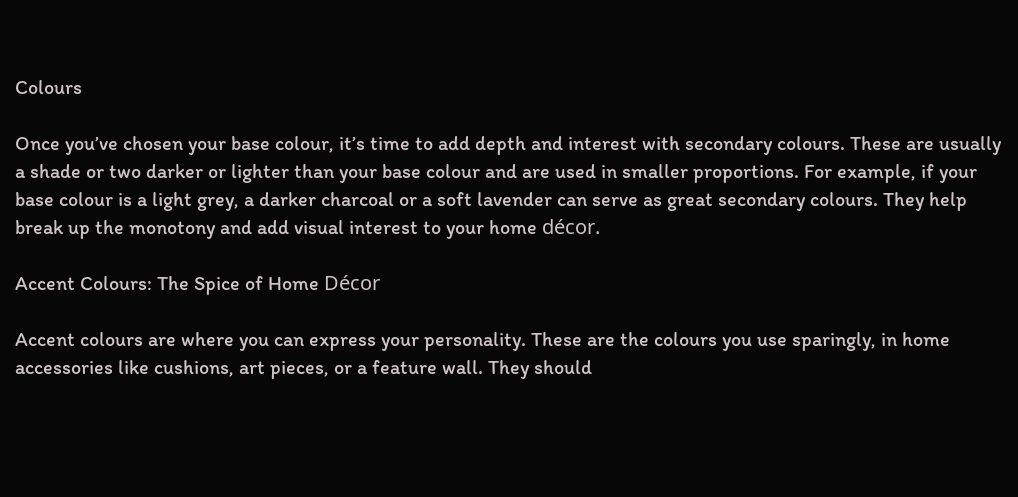Colours

Once you’ve chosen your base colour, it’s time to add depth and interest with secondary colours. These are usually a shade or two darker or lighter than your base colour and are used in smaller proportions. For example, if your base colour is a light grey, a darker charcoal or a soft lavender can serve as great secondary colours. They help break up the monotony and add visual interest to your home décor.

Accent Colours: The Spice of Home Décor

Accent colours are where you can express your personality. These are the colours you use sparingly, in home accessories like cushions, art pieces, or a feature wall. They should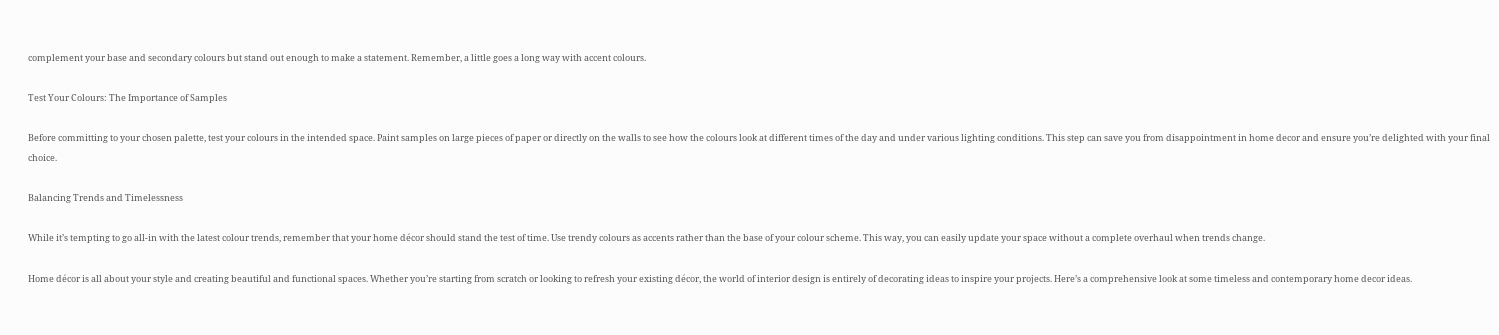complement your base and secondary colours but stand out enough to make a statement. Remember, a little goes a long way with accent colours.

Test Your Colours: The Importance of Samples

Before committing to your chosen palette, test your colours in the intended space. Paint samples on large pieces of paper or directly on the walls to see how the colours look at different times of the day and under various lighting conditions. This step can save you from disappointment in home decor and ensure you’re delighted with your final choice.

Balancing Trends and Timelessness

While it’s tempting to go all-in with the latest colour trends, remember that your home décor should stand the test of time. Use trendy colours as accents rather than the base of your colour scheme. This way, you can easily update your space without a complete overhaul when trends change.

Home décor is all about your style and creating beautiful and functional spaces. Whether you’re starting from scratch or looking to refresh your existing décor, the world of interior design is entirely of decorating ideas to inspire your projects. Here’s a comprehensive look at some timeless and contemporary home decor ideas.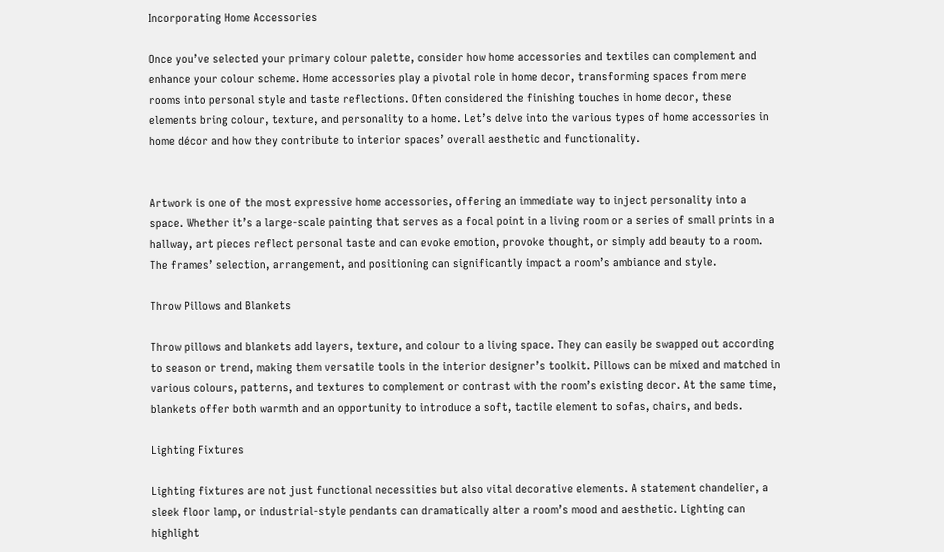Incorporating Home Accessories

Once you’ve selected your primary colour palette, consider how home accessories and textiles can complement and enhance your colour scheme. Home accessories play a pivotal role in home decor, transforming spaces from mere rooms into personal style and taste reflections. Often considered the finishing touches in home decor, these elements bring colour, texture, and personality to a home. Let’s delve into the various types of home accessories in home décor and how they contribute to interior spaces’ overall aesthetic and functionality.


Artwork is one of the most expressive home accessories, offering an immediate way to inject personality into a space. Whether it’s a large-scale painting that serves as a focal point in a living room or a series of small prints in a hallway, art pieces reflect personal taste and can evoke emotion, provoke thought, or simply add beauty to a room. The frames’ selection, arrangement, and positioning can significantly impact a room’s ambiance and style.

Throw Pillows and Blankets

Throw pillows and blankets add layers, texture, and colour to a living space. They can easily be swapped out according to season or trend, making them versatile tools in the interior designer’s toolkit. Pillows can be mixed and matched in various colours, patterns, and textures to complement or contrast with the room’s existing decor. At the same time, blankets offer both warmth and an opportunity to introduce a soft, tactile element to sofas, chairs, and beds.

Lighting Fixtures

Lighting fixtures are not just functional necessities but also vital decorative elements. A statement chandelier, a sleek floor lamp, or industrial-style pendants can dramatically alter a room’s mood and aesthetic. Lighting can highlight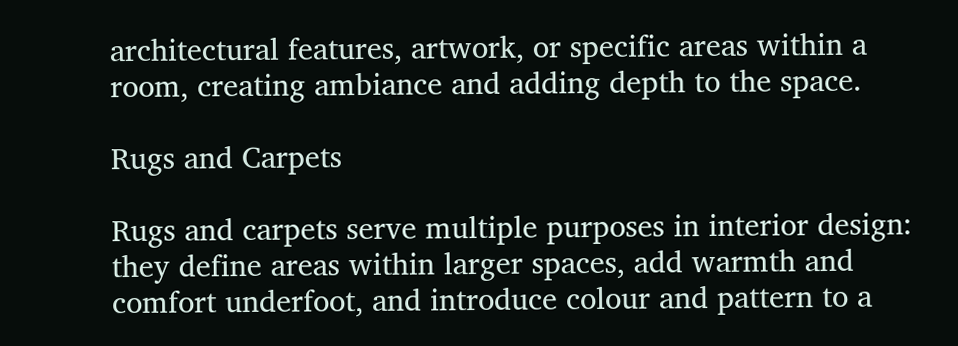architectural features, artwork, or specific areas within a room, creating ambiance and adding depth to the space.

Rugs and Carpets

Rugs and carpets serve multiple purposes in interior design: they define areas within larger spaces, add warmth and comfort underfoot, and introduce colour and pattern to a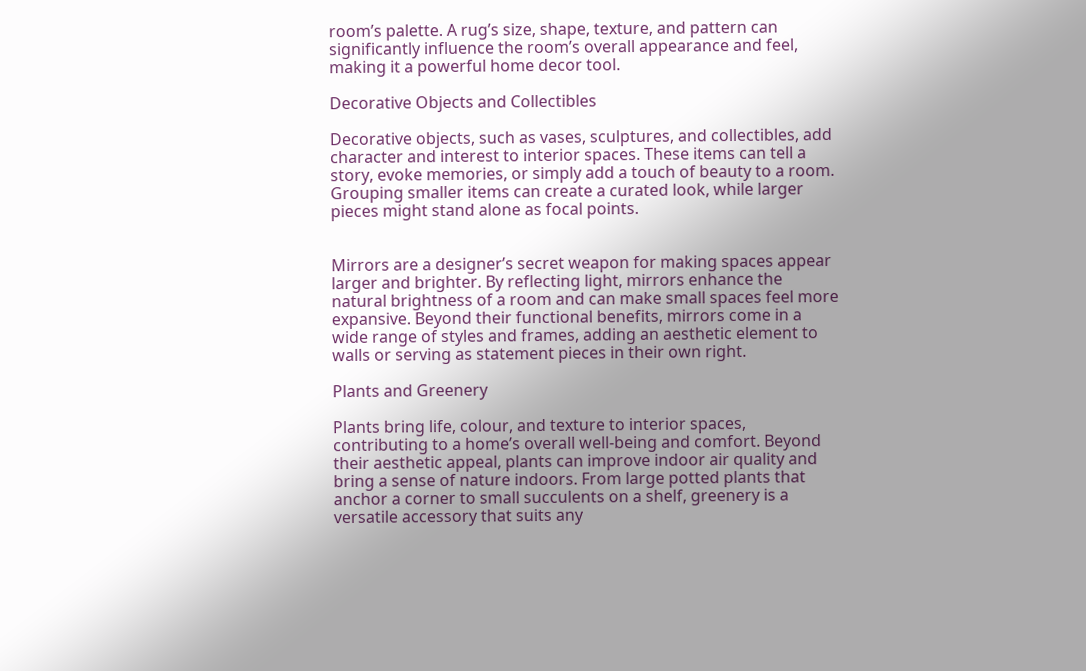room’s palette. A rug’s size, shape, texture, and pattern can significantly influence the room’s overall appearance and feel, making it a powerful home decor tool.

Decorative Objects and Collectibles

Decorative objects, such as vases, sculptures, and collectibles, add character and interest to interior spaces. These items can tell a story, evoke memories, or simply add a touch of beauty to a room. Grouping smaller items can create a curated look, while larger pieces might stand alone as focal points.


Mirrors are a designer’s secret weapon for making spaces appear larger and brighter. By reflecting light, mirrors enhance the natural brightness of a room and can make small spaces feel more expansive. Beyond their functional benefits, mirrors come in a wide range of styles and frames, adding an aesthetic element to walls or serving as statement pieces in their own right.

Plants and Greenery

Plants bring life, colour, and texture to interior spaces, contributing to a home’s overall well-being and comfort. Beyond their aesthetic appeal, plants can improve indoor air quality and bring a sense of nature indoors. From large potted plants that anchor a corner to small succulents on a shelf, greenery is a versatile accessory that suits any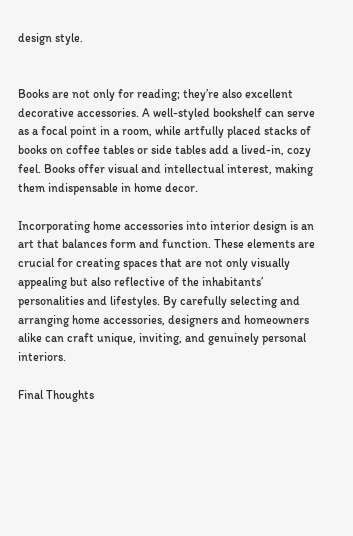design style.


Books are not only for reading; they’re also excellent decorative accessories. A well-styled bookshelf can serve as a focal point in a room, while artfully placed stacks of books on coffee tables or side tables add a lived-in, cozy feel. Books offer visual and intellectual interest, making them indispensable in home decor.

Incorporating home accessories into interior design is an art that balances form and function. These elements are crucial for creating spaces that are not only visually appealing but also reflective of the inhabitants’ personalities and lifestyles. By carefully selecting and arranging home accessories, designers and homeowners alike can craft unique, inviting, and genuinely personal interiors.

Final Thoughts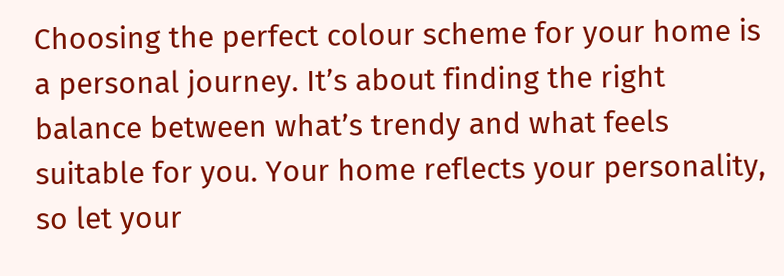Choosing the perfect colour scheme for your home is a personal journey. It’s about finding the right balance between what’s trendy and what feels suitable for you. Your home reflects your personality, so let your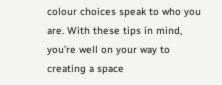colour choices speak to who you are. With these tips in mind, you’re well on your way to creating a space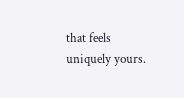that feels uniquely yours.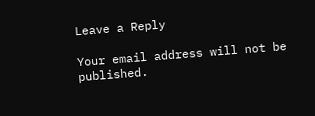Leave a Reply

Your email address will not be published.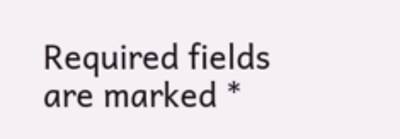Required fields are marked *